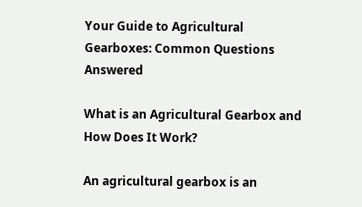Your Guide to Agricultural Gearboxes: Common Questions Answered

What is an Agricultural Gearbox and How Does It Work?

An agricultural gearbox is an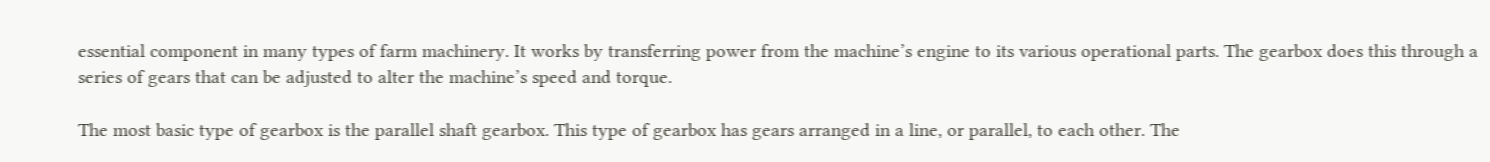essential component in many types of farm machinery. It works by transferring power from the machine’s engine to its various operational parts. The gearbox does this through a series of gears that can be adjusted to alter the machine’s speed and torque.

The most basic type of gearbox is the parallel shaft gearbox. This type of gearbox has gears arranged in a line, or parallel, to each other. The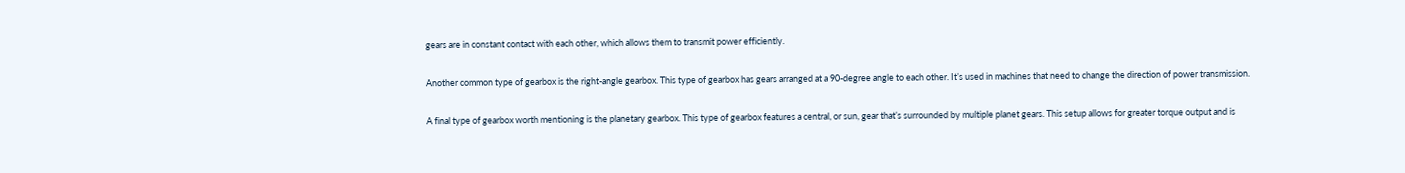gears are in constant contact with each other, which allows them to transmit power efficiently.

Another common type of gearbox is the right-angle gearbox. This type of gearbox has gears arranged at a 90-degree angle to each other. It’s used in machines that need to change the direction of power transmission.

A final type of gearbox worth mentioning is the planetary gearbox. This type of gearbox features a central, or sun, gear that’s surrounded by multiple planet gears. This setup allows for greater torque output and is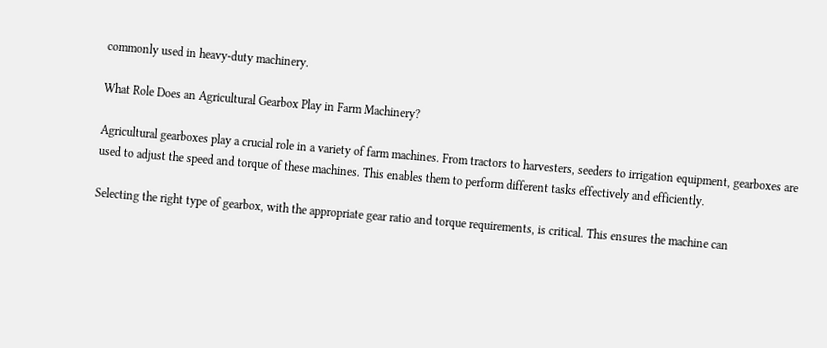commonly used in heavy-duty machinery.

What Role Does an Agricultural Gearbox Play in Farm Machinery?

Agricultural gearboxes play a crucial role in a variety of farm machines. From tractors to harvesters, seeders to irrigation equipment, gearboxes are used to adjust the speed and torque of these machines. This enables them to perform different tasks effectively and efficiently.

Selecting the right type of gearbox, with the appropriate gear ratio and torque requirements, is critical. This ensures the machine can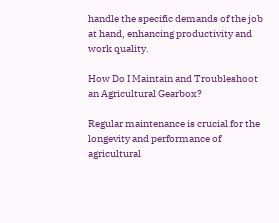handle the specific demands of the job at hand, enhancing productivity and work quality.

How Do I Maintain and Troubleshoot an Agricultural Gearbox?

Regular maintenance is crucial for the longevity and performance of agricultural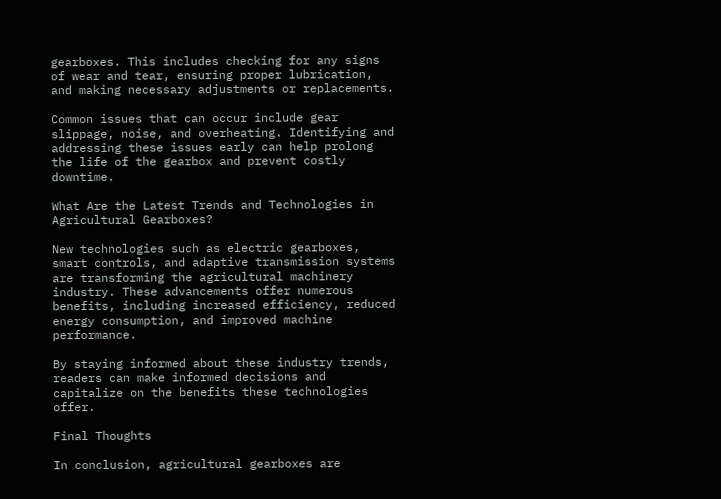gearboxes. This includes checking for any signs of wear and tear, ensuring proper lubrication, and making necessary adjustments or replacements.

Common issues that can occur include gear slippage, noise, and overheating. Identifying and addressing these issues early can help prolong the life of the gearbox and prevent costly downtime.

What Are the Latest Trends and Technologies in Agricultural Gearboxes?

New technologies such as electric gearboxes, smart controls, and adaptive transmission systems are transforming the agricultural machinery industry. These advancements offer numerous benefits, including increased efficiency, reduced energy consumption, and improved machine performance.

By staying informed about these industry trends, readers can make informed decisions and capitalize on the benefits these technologies offer.

Final Thoughts

In conclusion, agricultural gearboxes are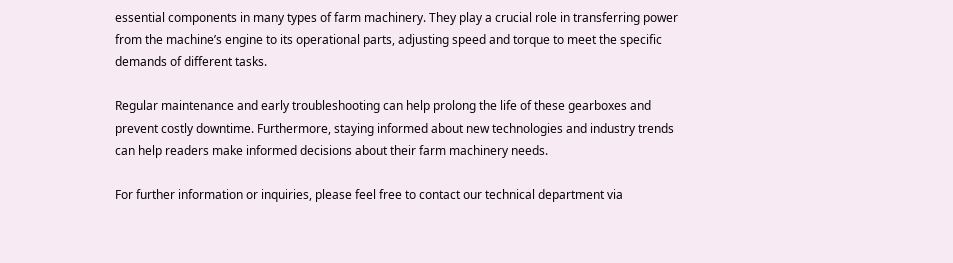essential components in many types of farm machinery. They play a crucial role in transferring power from the machine’s engine to its operational parts, adjusting speed and torque to meet the specific demands of different tasks.

Regular maintenance and early troubleshooting can help prolong the life of these gearboxes and prevent costly downtime. Furthermore, staying informed about new technologies and industry trends can help readers make informed decisions about their farm machinery needs.

For further information or inquiries, please feel free to contact our technical department via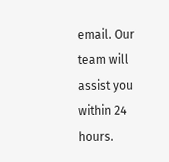email. Our team will assist you within 24 hours.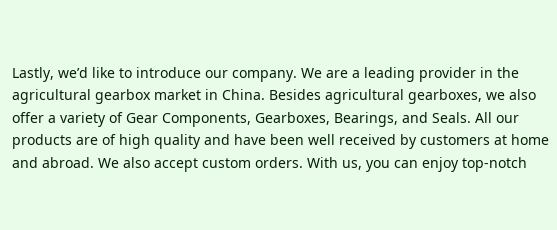Lastly, we’d like to introduce our company. We are a leading provider in the agricultural gearbox market in China. Besides agricultural gearboxes, we also offer a variety of Gear Components, Gearboxes, Bearings, and Seals. All our products are of high quality and have been well received by customers at home and abroad. We also accept custom orders. With us, you can enjoy top-notch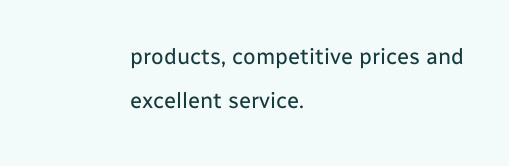products, competitive prices and excellent service.